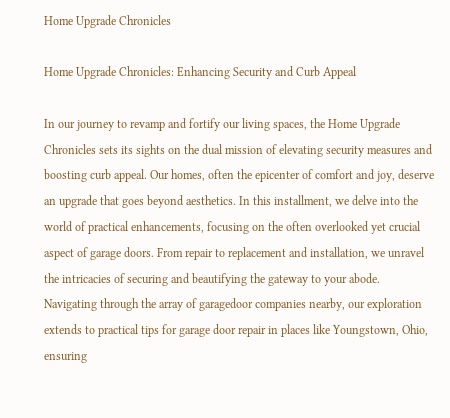Home Upgrade Chronicles

Home Upgrade Chronicles: Enhancing Security and Curb Appeal

In our journey to revamp and fortify our living spaces, the Home Upgrade Chronicles sets its sights on the dual mission of elevating security measures and boosting curb appeal. Our homes, often the epicenter of comfort and joy, deserve an upgrade that goes beyond aesthetics. In this installment, we delve into the world of practical enhancements, focusing on the often overlooked yet crucial aspect of garage doors. From repair to replacement and installation, we unravel the intricacies of securing and beautifying the gateway to your abode. Navigating through the array of garagedoor companies nearby, our exploration extends to practical tips for garage door repair in places like Youngstown, Ohio, ensuring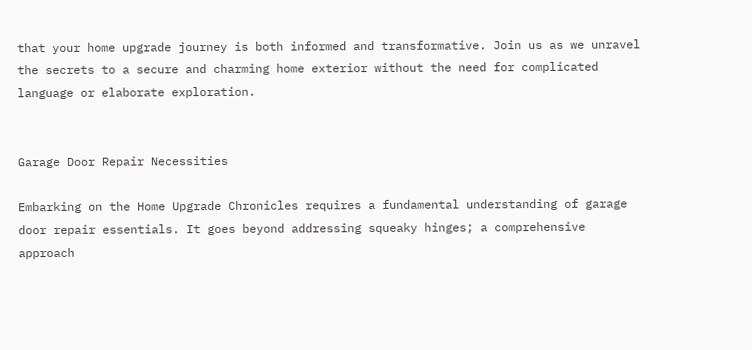that your home upgrade journey is both informed and transformative. Join us as we unravel the secrets to a secure and charming home exterior without the need for complicated language or elaborate exploration.


Garage Door Repair Necessities

Embarking on the Home Upgrade Chronicles requires a fundamental understanding of garage door repair essentials. It goes beyond addressing squeaky hinges; a comprehensive approach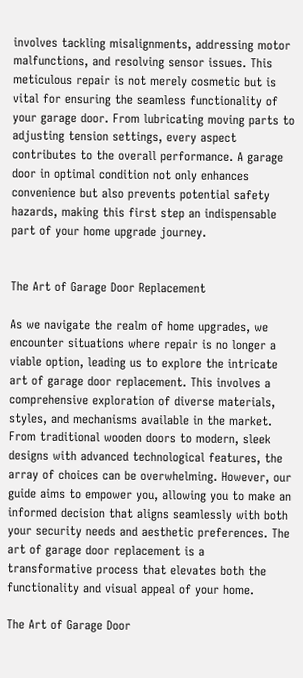involves tackling misalignments, addressing motor malfunctions, and resolving sensor issues. This meticulous repair is not merely cosmetic but is vital for ensuring the seamless functionality of your garage door. From lubricating moving parts to adjusting tension settings, every aspect contributes to the overall performance. A garage door in optimal condition not only enhances convenience but also prevents potential safety hazards, making this first step an indispensable part of your home upgrade journey.


The Art of Garage Door Replacement

As we navigate the realm of home upgrades, we encounter situations where repair is no longer a viable option, leading us to explore the intricate art of garage door replacement. This involves a comprehensive exploration of diverse materials, styles, and mechanisms available in the market. From traditional wooden doors to modern, sleek designs with advanced technological features, the array of choices can be overwhelming. However, our guide aims to empower you, allowing you to make an informed decision that aligns seamlessly with both your security needs and aesthetic preferences. The art of garage door replacement is a transformative process that elevates both the functionality and visual appeal of your home.

The Art of Garage Door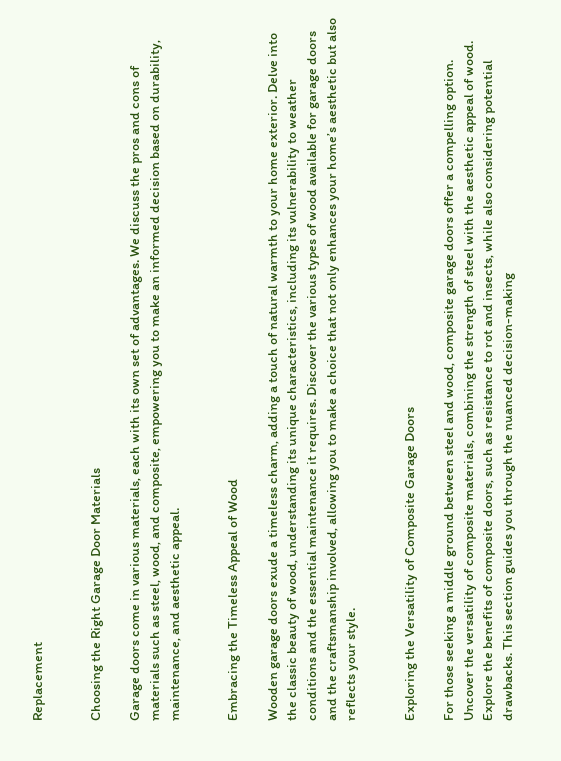Replacement


Choosing the Right Garage Door Materials

Garage doors come in various materials, each with its own set of advantages. We discuss the pros and cons of materials such as steel, wood, and composite, empowering you to make an informed decision based on durability, maintenance, and aesthetic appeal.


Embracing the Timeless Appeal of Wood

Wooden garage doors exude a timeless charm, adding a touch of natural warmth to your home exterior. Delve into the classic beauty of wood, understanding its unique characteristics, including its vulnerability to weather conditions and the essential maintenance it requires. Discover the various types of wood available for garage doors and the craftsmanship involved, allowing you to make a choice that not only enhances your home’s aesthetic but also reflects your style.


Exploring the Versatility of Composite Garage Doors

For those seeking a middle ground between steel and wood, composite garage doors offer a compelling option. Uncover the versatility of composite materials, combining the strength of steel with the aesthetic appeal of wood. Explore the benefits of composite doors, such as resistance to rot and insects, while also considering potential drawbacks. This section guides you through the nuanced decision-making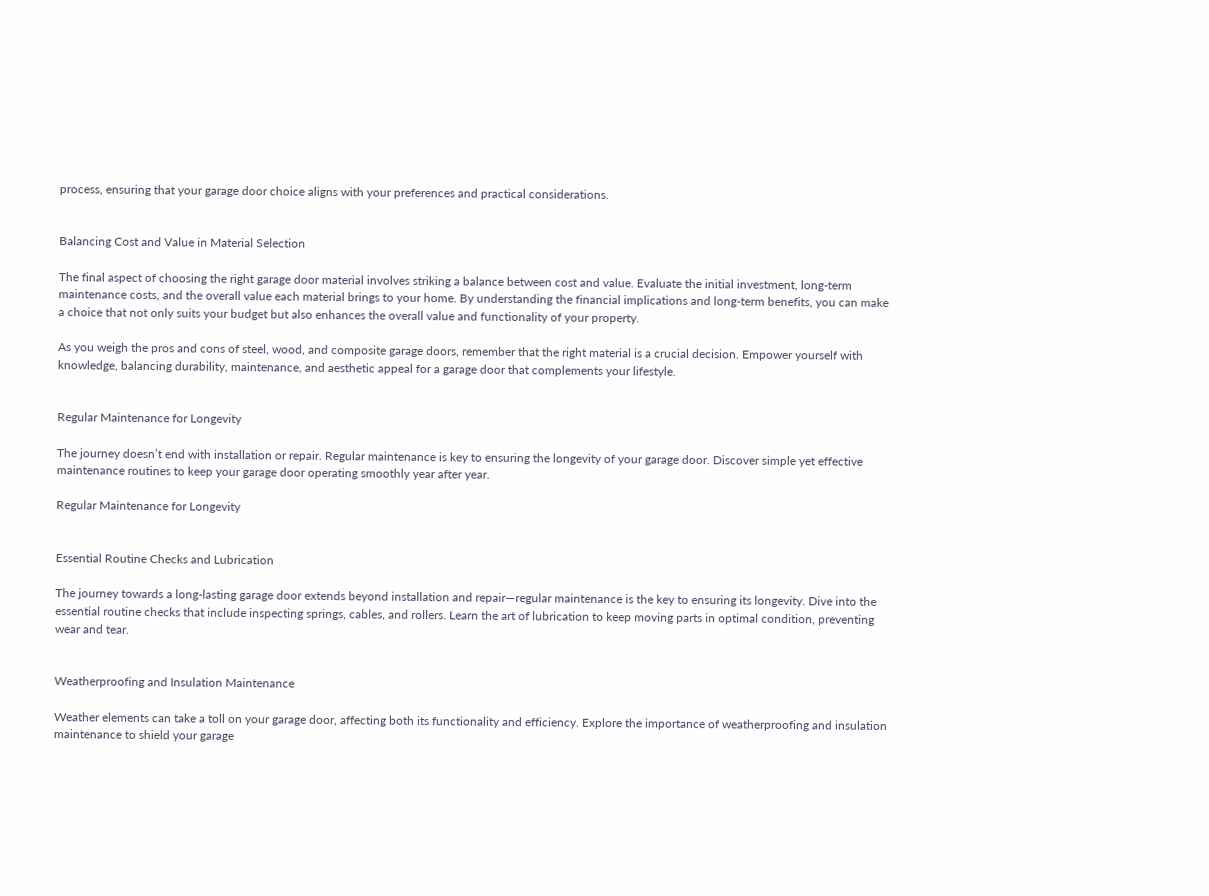process, ensuring that your garage door choice aligns with your preferences and practical considerations.


Balancing Cost and Value in Material Selection

The final aspect of choosing the right garage door material involves striking a balance between cost and value. Evaluate the initial investment, long-term maintenance costs, and the overall value each material brings to your home. By understanding the financial implications and long-term benefits, you can make a choice that not only suits your budget but also enhances the overall value and functionality of your property.

As you weigh the pros and cons of steel, wood, and composite garage doors, remember that the right material is a crucial decision. Empower yourself with knowledge, balancing durability, maintenance, and aesthetic appeal for a garage door that complements your lifestyle.


Regular Maintenance for Longevity

The journey doesn’t end with installation or repair. Regular maintenance is key to ensuring the longevity of your garage door. Discover simple yet effective maintenance routines to keep your garage door operating smoothly year after year.

Regular Maintenance for Longevity


Essential Routine Checks and Lubrication

The journey towards a long-lasting garage door extends beyond installation and repair—regular maintenance is the key to ensuring its longevity. Dive into the essential routine checks that include inspecting springs, cables, and rollers. Learn the art of lubrication to keep moving parts in optimal condition, preventing wear and tear.


Weatherproofing and Insulation Maintenance

Weather elements can take a toll on your garage door, affecting both its functionality and efficiency. Explore the importance of weatherproofing and insulation maintenance to shield your garage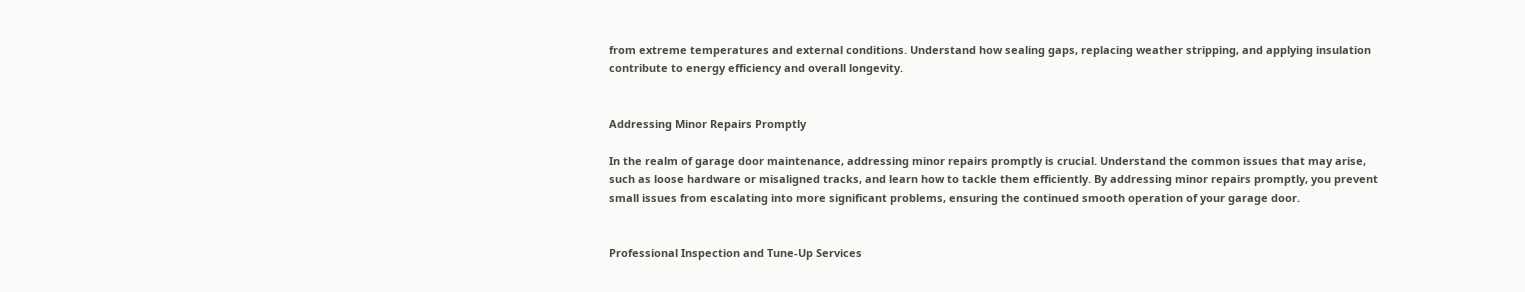from extreme temperatures and external conditions. Understand how sealing gaps, replacing weather stripping, and applying insulation contribute to energy efficiency and overall longevity.


Addressing Minor Repairs Promptly

In the realm of garage door maintenance, addressing minor repairs promptly is crucial. Understand the common issues that may arise, such as loose hardware or misaligned tracks, and learn how to tackle them efficiently. By addressing minor repairs promptly, you prevent small issues from escalating into more significant problems, ensuring the continued smooth operation of your garage door.


Professional Inspection and Tune-Up Services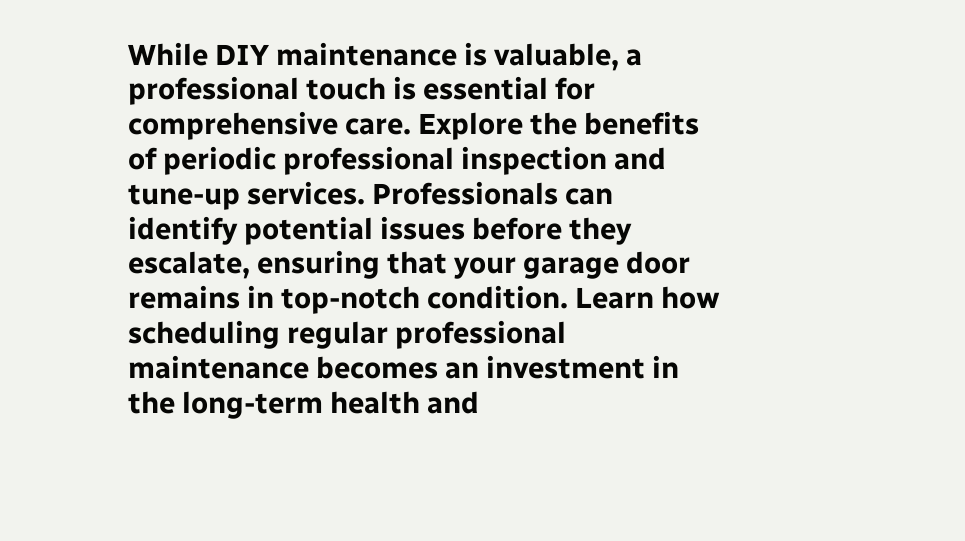While DIY maintenance is valuable, a professional touch is essential for comprehensive care. Explore the benefits of periodic professional inspection and tune-up services. Professionals can identify potential issues before they escalate, ensuring that your garage door remains in top-notch condition. Learn how scheduling regular professional maintenance becomes an investment in the long-term health and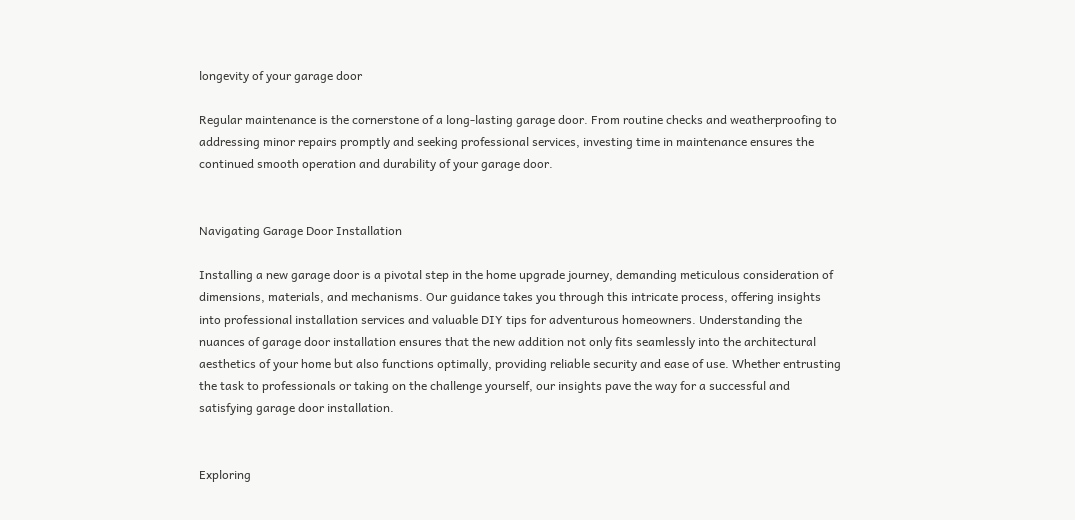longevity of your garage door

Regular maintenance is the cornerstone of a long-lasting garage door. From routine checks and weatherproofing to addressing minor repairs promptly and seeking professional services, investing time in maintenance ensures the continued smooth operation and durability of your garage door.


Navigating Garage Door Installation

Installing a new garage door is a pivotal step in the home upgrade journey, demanding meticulous consideration of dimensions, materials, and mechanisms. Our guidance takes you through this intricate process, offering insights into professional installation services and valuable DIY tips for adventurous homeowners. Understanding the nuances of garage door installation ensures that the new addition not only fits seamlessly into the architectural aesthetics of your home but also functions optimally, providing reliable security and ease of use. Whether entrusting the task to professionals or taking on the challenge yourself, our insights pave the way for a successful and satisfying garage door installation.


Exploring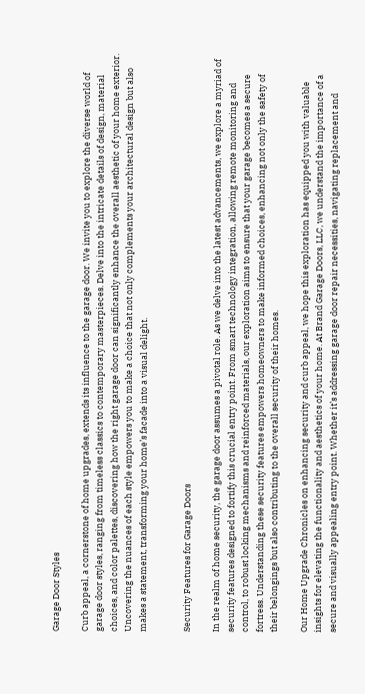Garage Door Styles

Curb appeal, a cornerstone of home upgrades, extends its influence to the garage door. We invite you to explore the diverse world of garage door styles, ranging from timeless classics to contemporary masterpieces. Delve into the intricate details of design, material choices, and color palettes, discovering how the right garage door can significantly enhance the overall aesthetic of your home exterior. Uncovering the nuances of each style empowers you to make a choice that not only complements your architectural design but also makes a statement, transforming your home’s facade into a visual delight.


Security Features for Garage Doors

In the realm of home security, the garage door assumes a pivotal role. As we delve into the latest advancements, we explore a myriad of security features designed to fortify this crucial entry point. From smart technology integration, allowing remote monitoring and control, to robust locking mechanisms and reinforced materials, our exploration aims to ensure that your garage becomes a secure fortress. Understanding these security features empowers homeowners to make informed choices, enhancing not only the safety of their belongings but also contributing to the overall security of their homes.

Our Home Upgrade Chronicles on enhancing security and curb appeal, we hope this exploration has equipped you with valuable insights for elevating the functionality and aesthetics of your home. At Brand Garage Doors, LLC, we understand the importance of a secure and visually appealing entry point. Whether it’s addressing garage door repair necessities, navigating replacement and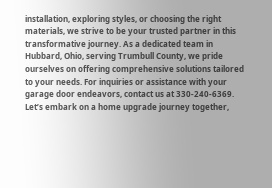installation, exploring styles, or choosing the right materials, we strive to be your trusted partner in this transformative journey. As a dedicated team in Hubbard, Ohio, serving Trumbull County, we pride ourselves on offering comprehensive solutions tailored to your needs. For inquiries or assistance with your garage door endeavors, contact us at 330-240-6369. Let’s embark on a home upgrade journey together,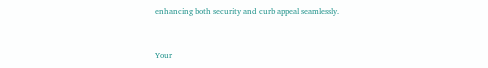enhancing both security and curb appeal seamlessly.


Your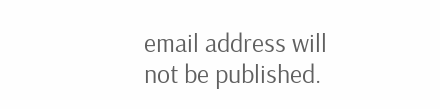email address will not be published.